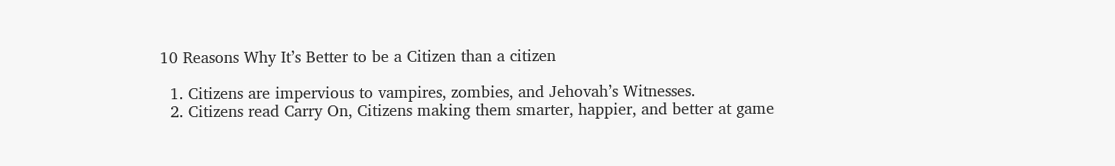10 Reasons Why It’s Better to be a Citizen than a citizen

  1. Citizens are impervious to vampires, zombies, and Jehovah’s Witnesses.
  2. Citizens read Carry On, Citizens making them smarter, happier, and better at game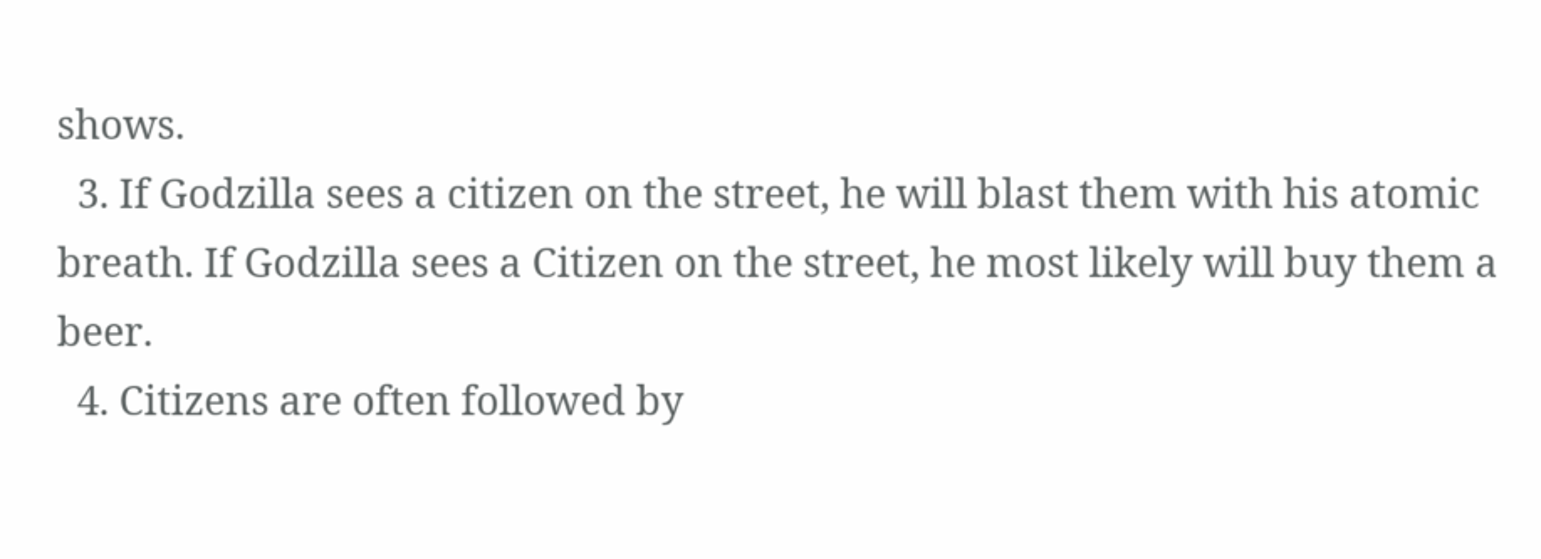shows.
  3. If Godzilla sees a citizen on the street, he will blast them with his atomic breath. If Godzilla sees a Citizen on the street, he most likely will buy them a beer.
  4. Citizens are often followed by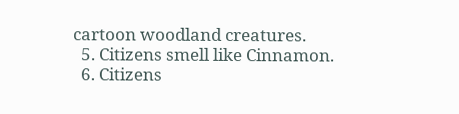cartoon woodland creatures.
  5. Citizens smell like Cinnamon.
  6. Citizens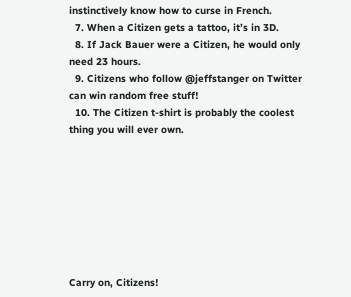instinctively know how to curse in French.
  7. When a Citizen gets a tattoo, it’s in 3D.
  8. If Jack Bauer were a Citizen, he would only need 23 hours.
  9. Citizens who follow @jeffstanger on Twitter can win random free stuff!
  10. The Citizen t-shirt is probably the coolest thing you will ever own.








Carry on, Citizens!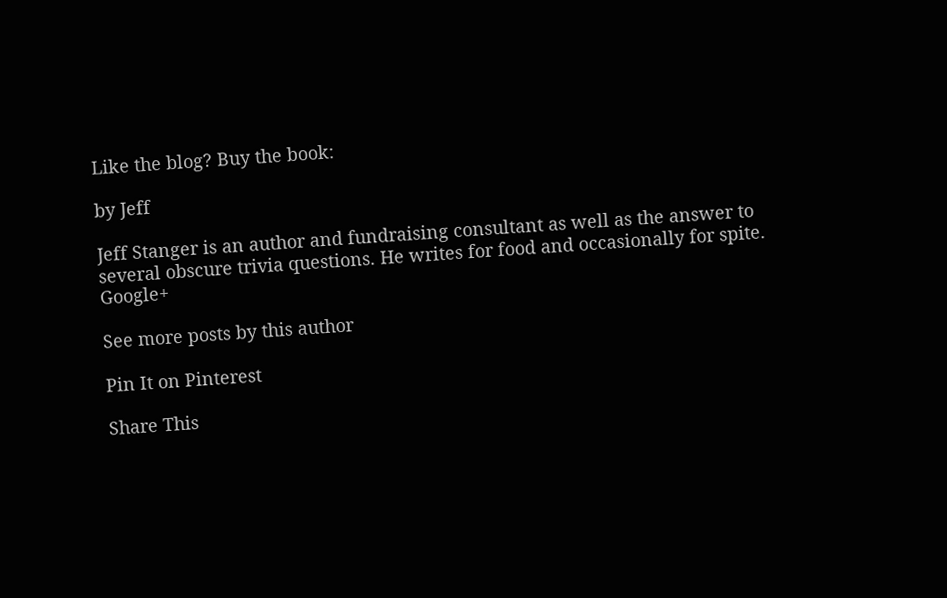Like the blog? Buy the book:

by Jeff

Jeff Stanger is an author and fundraising consultant as well as the answer to several obscure trivia questions. He writes for food and occasionally for spite. Google+

See more posts by this author

Pin It on Pinterest

Share This